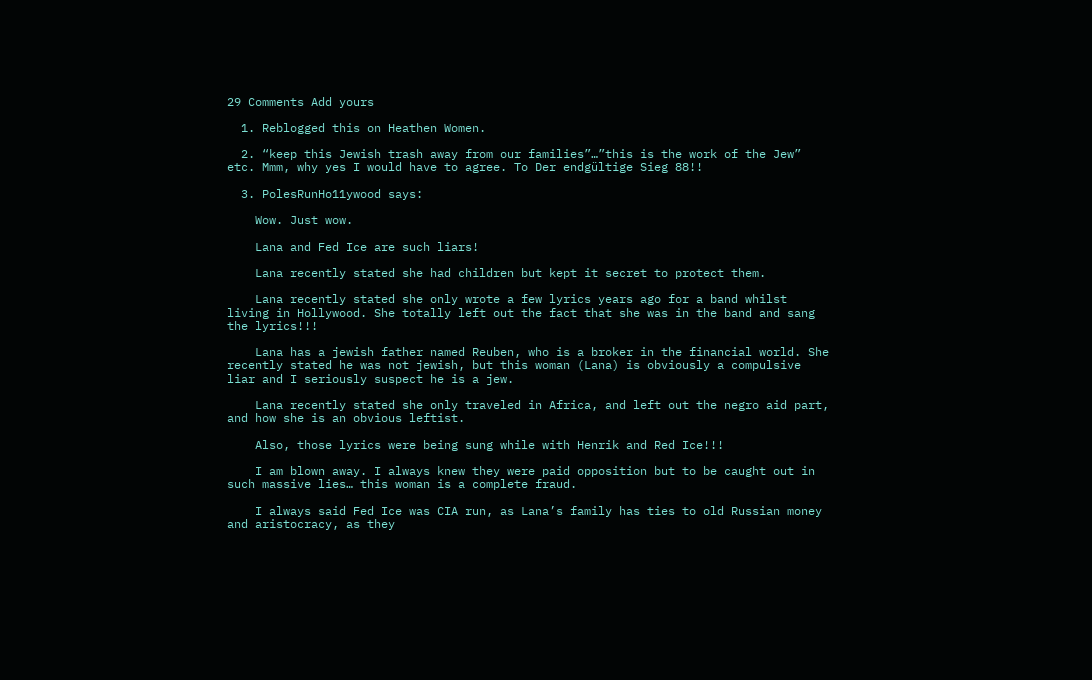29 Comments Add yours

  1. Reblogged this on Heathen Women.

  2. “keep this Jewish trash away from our families”…”this is the work of the Jew” etc. Mmm, why yes I would have to agree. To Der endgültige Sieg 88!!

  3. PolesRunHo11ywood says:

    Wow. Just wow.

    Lana and Fed Ice are such liars!

    Lana recently stated she had children but kept it secret to protect them.

    Lana recently stated she only wrote a few lyrics years ago for a band whilst living in Hollywood. She totally left out the fact that she was in the band and sang the lyrics!!!

    Lana has a jewish father named Reuben, who is a broker in the financial world. She recently stated he was not jewish, but this woman (Lana) is obviously a compulsive liar and I seriously suspect he is a jew.

    Lana recently stated she only traveled in Africa, and left out the negro aid part, and how she is an obvious leftist.

    Also, those lyrics were being sung while with Henrik and Red Ice!!!

    I am blown away. I always knew they were paid opposition but to be caught out in such massive lies… this woman is a complete fraud.

    I always said Fed Ice was CIA run, as Lana’s family has ties to old Russian money and aristocracy, as they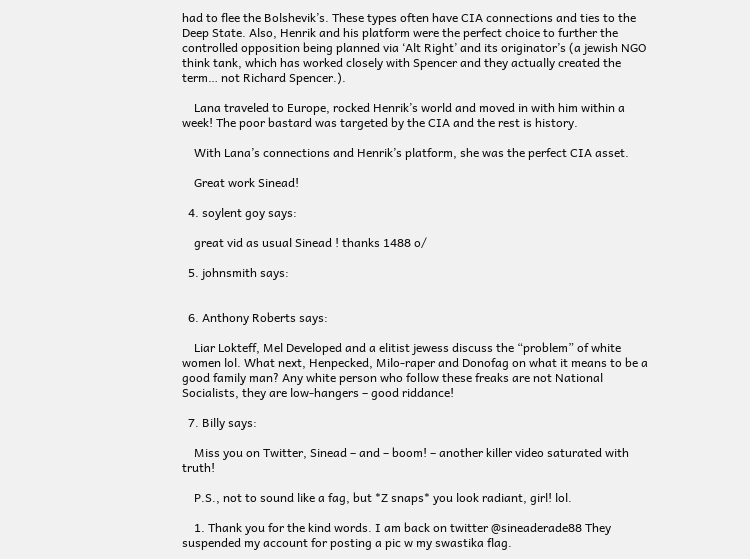had to flee the Bolshevik’s. These types often have CIA connections and ties to the Deep State. Also, Henrik and his platform were the perfect choice to further the controlled opposition being planned via ‘Alt Right’ and its originator’s (a jewish NGO think tank, which has worked closely with Spencer and they actually created the term… not Richard Spencer.).

    Lana traveled to Europe, rocked Henrik’s world and moved in with him within a week! The poor bastard was targeted by the CIA and the rest is history.

    With Lana’s connections and Henrik’s platform, she was the perfect CIA asset.

    Great work Sinead!

  4. soylent goy says:

    great vid as usual Sinead ! thanks 1488 o/

  5. johnsmith says:


  6. Anthony Roberts says:

    Liar Lokteff, Mel Developed and a elitist jewess discuss the “problem” of white women lol. What next, Henpecked, Milo-raper and Donofag on what it means to be a good family man? Any white person who follow these freaks are not National Socialists, they are low-hangers – good riddance!

  7. Billy says:

    Miss you on Twitter, Sinead – and – boom! – another killer video saturated with truth!

    P.S., not to sound like a fag, but *Z snaps* you look radiant, girl! lol.

    1. Thank you for the kind words. I am back on twitter @sineaderade88 They suspended my account for posting a pic w my swastika flag.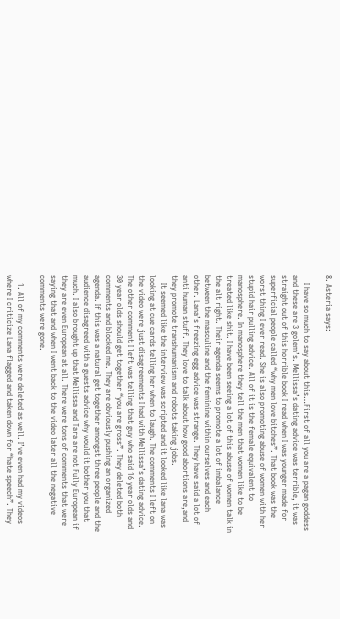8. Asteria says:

    I have so much to say about this…First of all you are a pagan goddess and these are 3 golem’s. Mellissa’s dating advice was terrible, it was straight out of this horrible book I read when I was younger made for superficial people called “why men love bitches”. That book was the worst thing I ever read. She is also promoting abuse of women with her stupid hair pulling advice. All of it is the female equivalent to manosphere. In manosphere they tell the men that women like to be treated like shit. I have been seeing a lot of this abuse of women talk in the alt right. Their agenda seems to promote a lot of imbalance between the masculine and the feminine within ourselves and each other. Lana’s freezing egg advice was strange. They have said a lot of anti human stuff. They love to talk about how good abortions are,and they promote transhumanism and robots taking jobs.
    It seemed like the interview was scripted and it looked like lana was looking at cue cards telling her when to laugh. The comments I left on the video were just disagreements I had with Mellissa’s dating advice. The other comment I left was telling that guy who said 16 year olds and 30 year olds should get together “you are gross”. They deleted both comments and blocked me. They are obviously pushing an organized agenda. If this was a natural get together amongst three people and the audience disagreed with a guests advice why would it bother you that much. I also brought up that Mellissa and Tara are not Fully European if they are even European at all. There were tons of comments that were saying that and when I went back to the video later all the negative comments were gone.

    1. All of my comments were deleted as well. I’ve even had my videos where I criticize Lana flagged and taken down for “hate speech”. They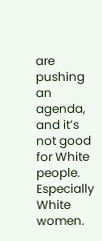are pushing an agenda, and it’s not good for White people. Especially White women.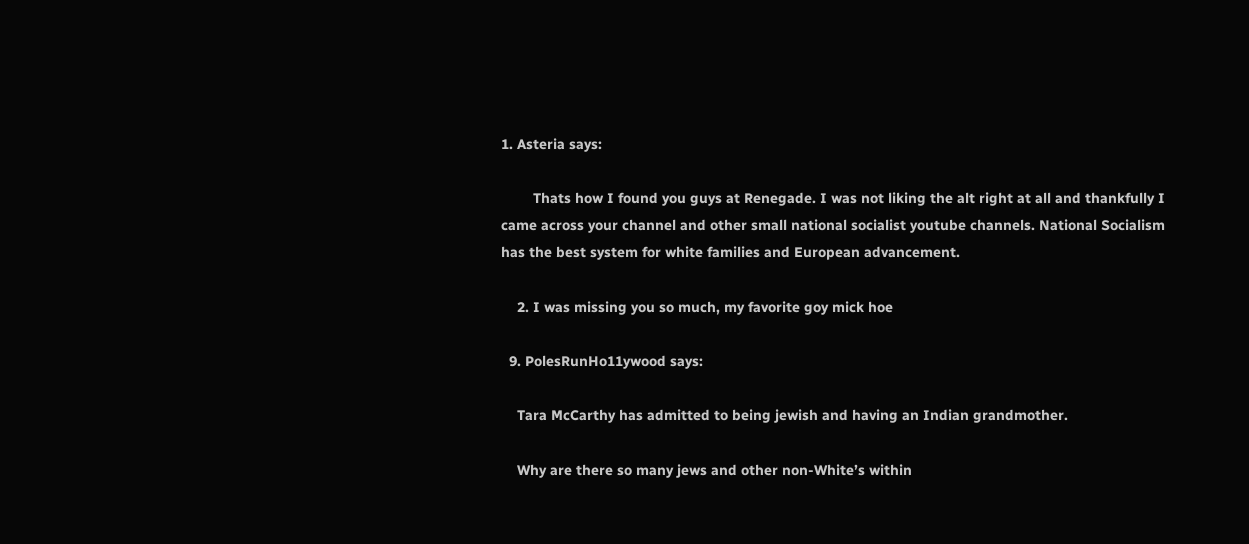1. Asteria says:

        Thats how I found you guys at Renegade. I was not liking the alt right at all and thankfully I came across your channel and other small national socialist youtube channels. National Socialism has the best system for white families and European advancement.

    2. I was missing you so much, my favorite goy mick hoe

  9. PolesRunHo11ywood says:

    Tara McCarthy has admitted to being jewish and having an Indian grandmother.

    Why are there so many jews and other non-White’s within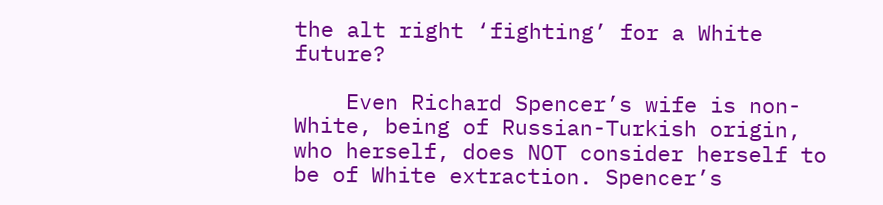the alt right ‘fighting’ for a White future?

    Even Richard Spencer’s wife is non-White, being of Russian-Turkish origin, who herself, does NOT consider herself to be of White extraction. Spencer’s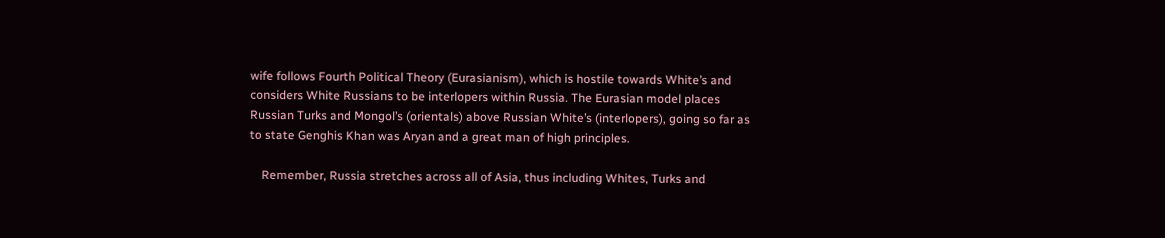wife follows Fourth Political Theory (Eurasianism), which is hostile towards White’s and considers White Russians to be interlopers within Russia. The Eurasian model places Russian Turks and Mongol’s (orientals) above Russian White’s (interlopers), going so far as to state Genghis Khan was Aryan and a great man of high principles.

    Remember, Russia stretches across all of Asia, thus including Whites, Turks and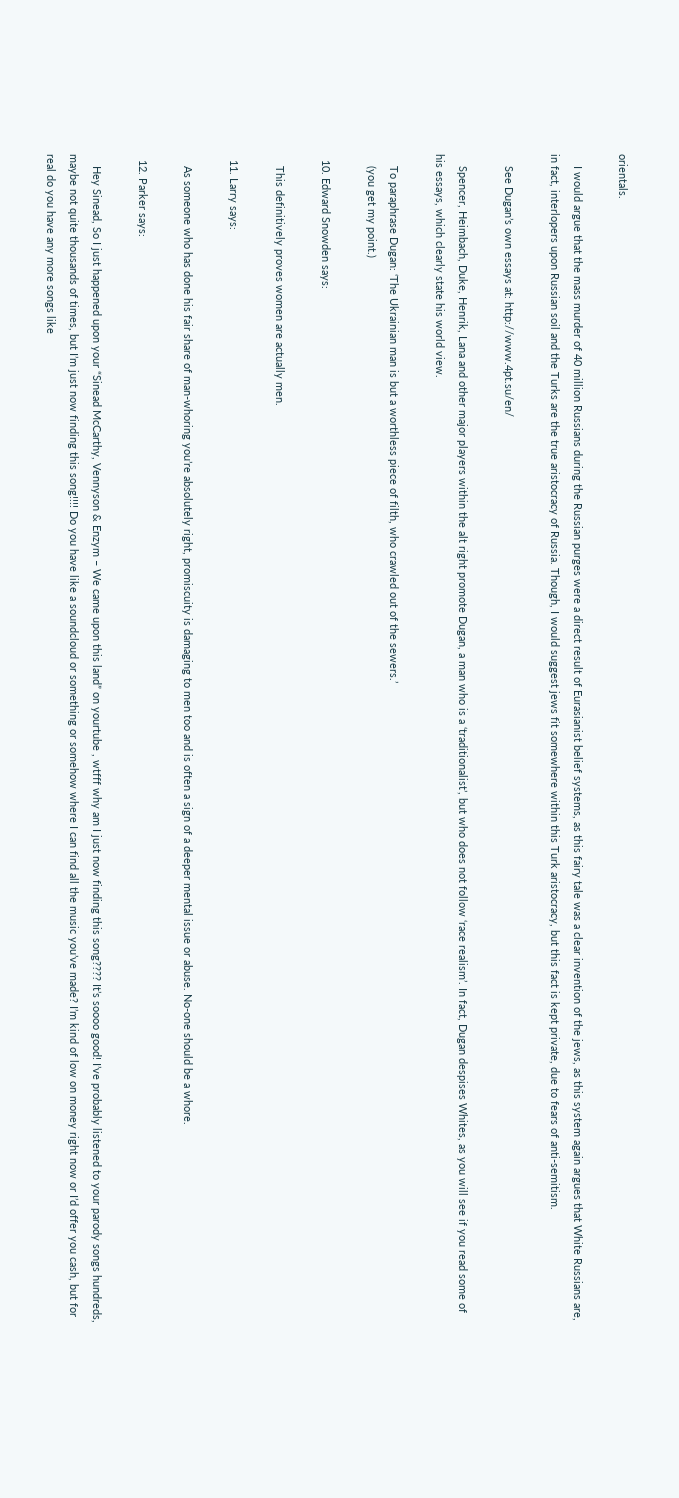orientals.

    I would argue that the mass murder of 40 million Russians during the Russian purges were a direct result of Eurasianist belief systems, as this fairy tale was a clear invention of the jews, as this system again argues that White Russians are, in fact, interlopers upon Russian soil and the Turks are the true aristocracy of Russia. Though, I would suggest jews fit somewhere within this Turk aristocracy, but this fact is kept private, due to fears of anti-semitism.

    See Dugan’s own essays at: http://www.4pt.su/en/

    Spencer, Heimbach, Duke, Henrik, Lana and other major players within the alt right promote Dugan, a man who is a ‘traditionalist’, but who does not follow ‘race realism’. In fact, Dugan despises Whites, as you will see if you read some of his essays, which clearly state his world view.

    To paraphrase Dugan: ‘The Ukrainian man is but a worthless piece of filth, who crawled out of the sewers.’
    (you get my point.)

  10. Edward Snowden says:

    This definitively proves women are actually men.

  11. Larry says:

    As someone who has done his fair share of man-whoring you’re absolutely right, promiscuity is damaging to men too and is often a sign of a deeper mental issue or abuse. No-one should be a whore.

  12. Parker says:

    Hey Sinead, So I just happened upon your “Sinead McCarthy, Vennyson & Enzym – We came upon this land” on yourtube , wtfff why am I just now finding this song???? It’s soooo good! I’ve probably listened to your parody songs hundreds, maybe not quite thousands of times, but I’m just now finding this song!!!! Do you have like a soundcloud or something or somehow where I can find all the music you’ve made? I’m kind of low on money right now or I’d offer you cash, but for real do you have any more songs like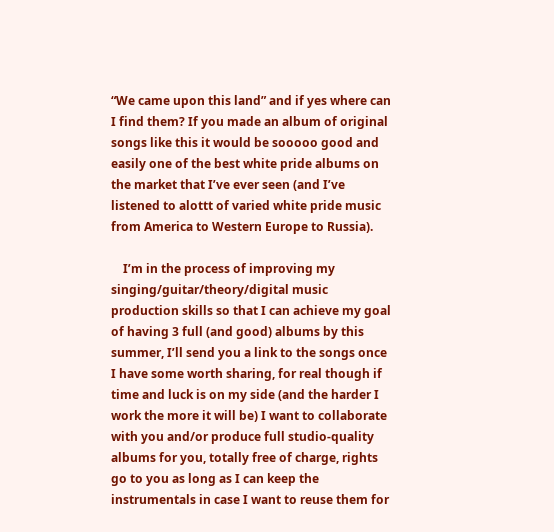“We came upon this land” and if yes where can I find them? If you made an album of original songs like this it would be sooooo good and easily one of the best white pride albums on the market that I’ve ever seen (and I’ve listened to alottt of varied white pride music from America to Western Europe to Russia).

    I’m in the process of improving my singing/guitar/theory/digital music production skills so that I can achieve my goal of having 3 full (and good) albums by this summer, I’ll send you a link to the songs once I have some worth sharing, for real though if time and luck is on my side (and the harder I work the more it will be) I want to collaborate with you and/or produce full studio-quality albums for you, totally free of charge, rights go to you as long as I can keep the instrumentals in case I want to reuse them for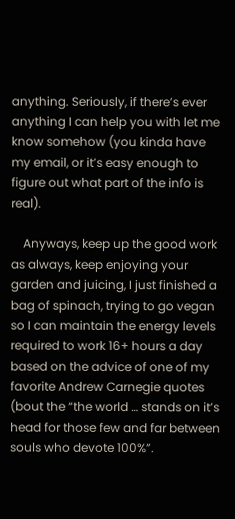anything. Seriously, if there’s ever anything I can help you with let me know somehow (you kinda have my email, or it’s easy enough to figure out what part of the info is real).

    Anyways, keep up the good work as always, keep enjoying your garden and juicing, I just finished a bag of spinach, trying to go vegan so I can maintain the energy levels required to work 16+ hours a day based on the advice of one of my favorite Andrew Carnegie quotes (bout the “the world … stands on it’s head for those few and far between souls who devote 100%”.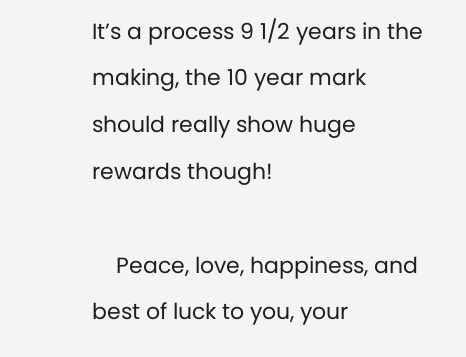It’s a process 9 1/2 years in the making, the 10 year mark should really show huge rewards though!

    Peace, love, happiness, and best of luck to you, your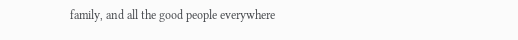family, and all the good people everywhere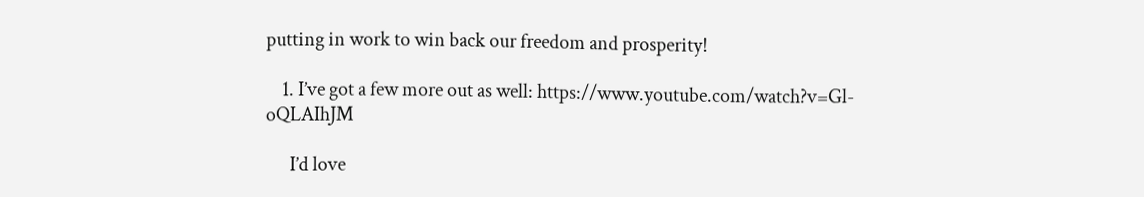putting in work to win back our freedom and prosperity!

    1. I’ve got a few more out as well: https://www.youtube.com/watch?v=Gl-oQLAIhJM

      I’d love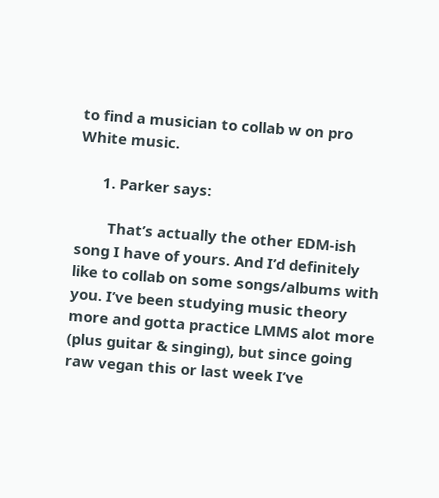to find a musician to collab w on pro White music.

      1. Parker says:

        That’s actually the other EDM-ish song I have of yours. And I’d definitely like to collab on some songs/albums with you. I’ve been studying music theory more and gotta practice LMMS alot more (plus guitar & singing), but since going raw vegan this or last week I’ve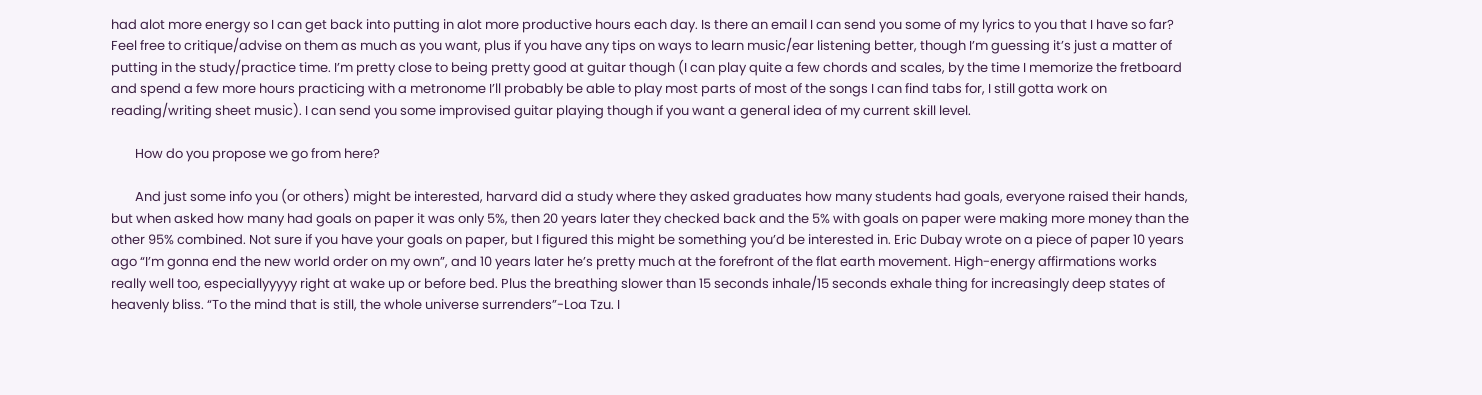had alot more energy so I can get back into putting in alot more productive hours each day. Is there an email I can send you some of my lyrics to you that I have so far? Feel free to critique/advise on them as much as you want, plus if you have any tips on ways to learn music/ear listening better, though I’m guessing it’s just a matter of putting in the study/practice time. I’m pretty close to being pretty good at guitar though (I can play quite a few chords and scales, by the time I memorize the fretboard and spend a few more hours practicing with a metronome I’ll probably be able to play most parts of most of the songs I can find tabs for, I still gotta work on reading/writing sheet music). I can send you some improvised guitar playing though if you want a general idea of my current skill level.

        How do you propose we go from here?

        And just some info you (or others) might be interested, harvard did a study where they asked graduates how many students had goals, everyone raised their hands, but when asked how many had goals on paper it was only 5%, then 20 years later they checked back and the 5% with goals on paper were making more money than the other 95% combined. Not sure if you have your goals on paper, but I figured this might be something you’d be interested in. Eric Dubay wrote on a piece of paper 10 years ago “I’m gonna end the new world order on my own”, and 10 years later he’s pretty much at the forefront of the flat earth movement. High-energy affirmations works really well too, especiallyyyyy right at wake up or before bed. Plus the breathing slower than 15 seconds inhale/15 seconds exhale thing for increasingly deep states of heavenly bliss. “To the mind that is still, the whole universe surrenders”-Loa Tzu. I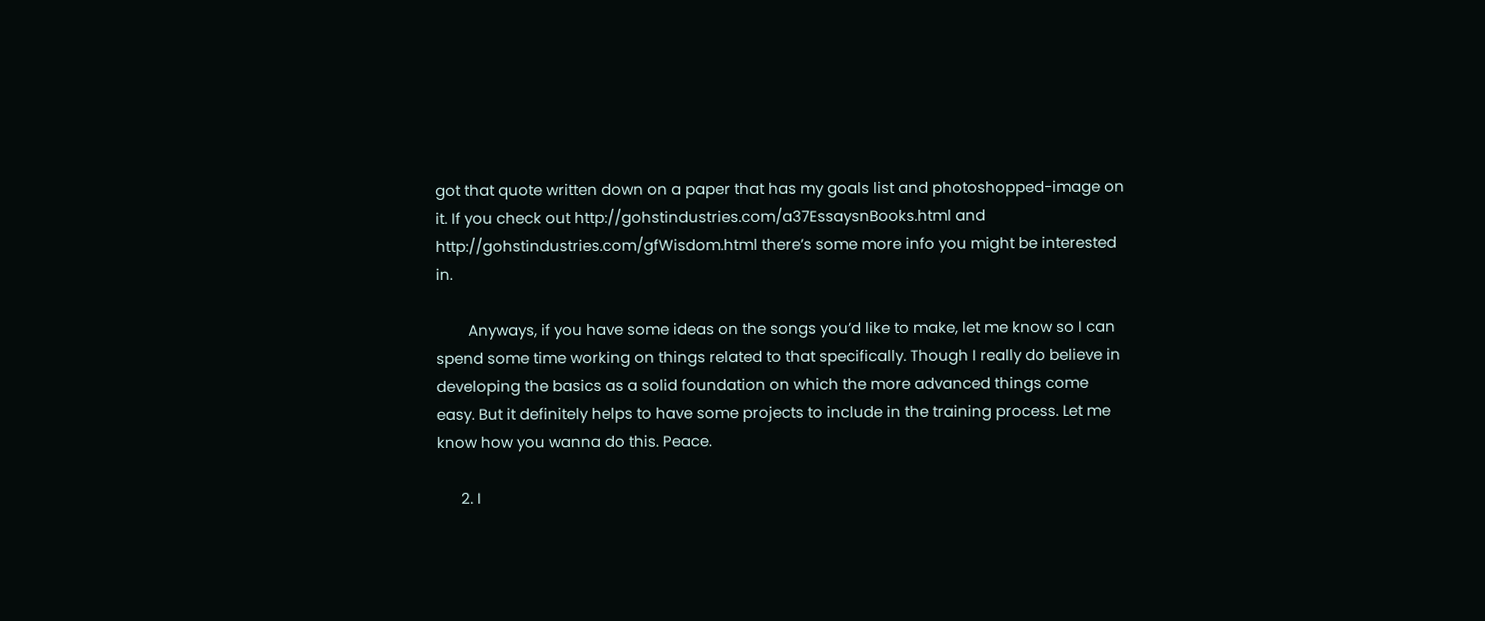got that quote written down on a paper that has my goals list and photoshopped-image on it. If you check out http://gohstindustries.com/a37EssaysnBooks.html and http://gohstindustries.com/gfWisdom.html there’s some more info you might be interested in.

        Anyways, if you have some ideas on the songs you’d like to make, let me know so I can spend some time working on things related to that specifically. Though I really do believe in developing the basics as a solid foundation on which the more advanced things come easy. But it definitely helps to have some projects to include in the training process. Let me know how you wanna do this. Peace.

      2. I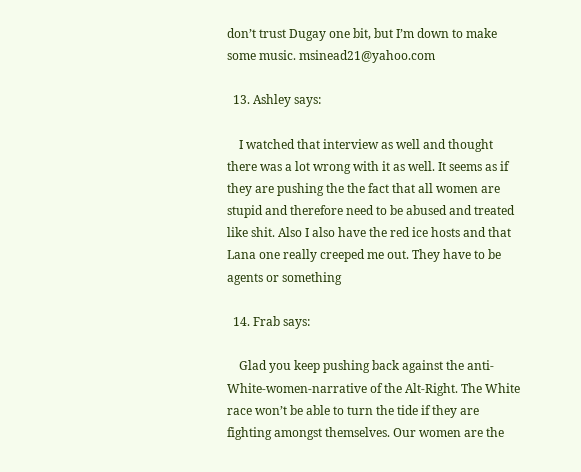don’t trust Dugay one bit, but I’m down to make some music. msinead21@yahoo.com

  13. Ashley says:

    I watched that interview as well and thought there was a lot wrong with it as well. It seems as if they are pushing the the fact that all women are stupid and therefore need to be abused and treated like shit. Also I also have the red ice hosts and that Lana one really creeped me out. They have to be agents or something

  14. Frab says:

    Glad you keep pushing back against the anti-White-women-narrative of the Alt-Right. The White race won’t be able to turn the tide if they are fighting amongst themselves. Our women are the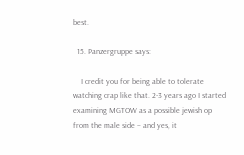best.

  15. Panzergruppe says:

    I credit you for being able to tolerate watching crap like that. 2-3 years ago I started examining MGTOW as a possible jewish op from the male side – and yes, it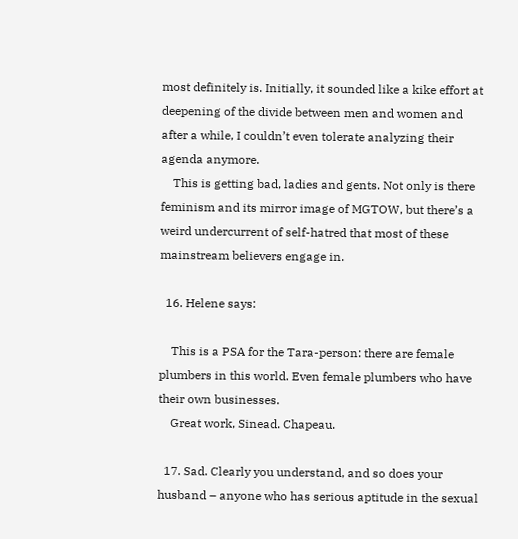most definitely is. Initially, it sounded like a kike effort at deepening of the divide between men and women and after a while, I couldn’t even tolerate analyzing their agenda anymore.
    This is getting bad, ladies and gents. Not only is there feminism and its mirror image of MGTOW, but there’s a weird undercurrent of self-hatred that most of these mainstream believers engage in.

  16. Helene says:

    This is a PSA for the Tara-person: there are female plumbers in this world. Even female plumbers who have their own businesses.
    Great work, Sinead. Chapeau.

  17. Sad. Clearly you understand, and so does your husband – anyone who has serious aptitude in the sexual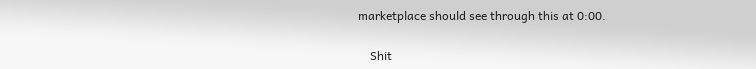marketplace should see through this at 0:00.

    Shit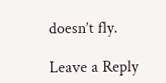doesn’t fly.

Leave a Reply